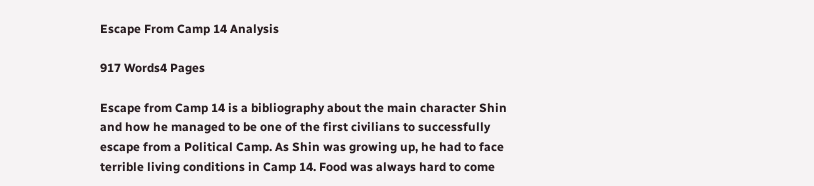Escape From Camp 14 Analysis

917 Words4 Pages

Escape from Camp 14 is a bibliography about the main character Shin and how he managed to be one of the first civilians to successfully escape from a Political Camp. As Shin was growing up, he had to face terrible living conditions in Camp 14. Food was always hard to come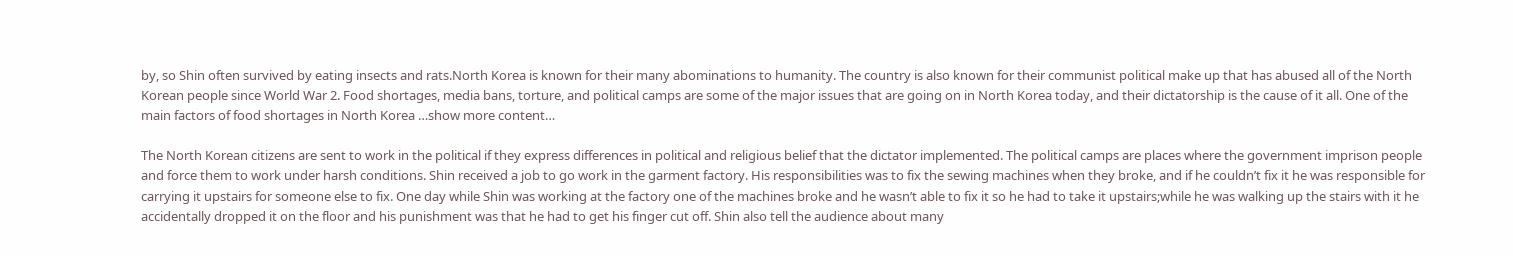by, so Shin often survived by eating insects and rats.North Korea is known for their many abominations to humanity. The country is also known for their communist political make up that has abused all of the North Korean people since World War 2. Food shortages, media bans, torture, and political camps are some of the major issues that are going on in North Korea today, and their dictatorship is the cause of it all. One of the main factors of food shortages in North Korea …show more content…

The North Korean citizens are sent to work in the political if they express differences in political and religious belief that the dictator implemented. The political camps are places where the government imprison people and force them to work under harsh conditions. Shin received a job to go work in the garment factory. His responsibilities was to fix the sewing machines when they broke, and if he couldn’t fix it he was responsible for carrying it upstairs for someone else to fix. One day while Shin was working at the factory one of the machines broke and he wasn’t able to fix it so he had to take it upstairs;while he was walking up the stairs with it he accidentally dropped it on the floor and his punishment was that he had to get his finger cut off. Shin also tell the audience about many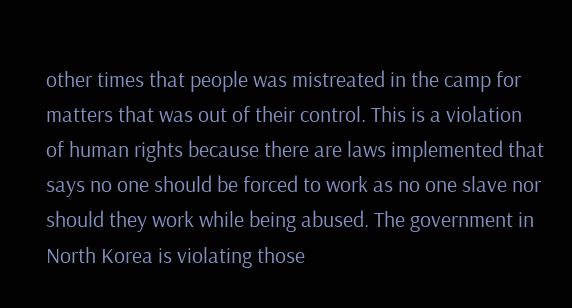other times that people was mistreated in the camp for matters that was out of their control. This is a violation of human rights because there are laws implemented that says no one should be forced to work as no one slave nor should they work while being abused. The government in North Korea is violating those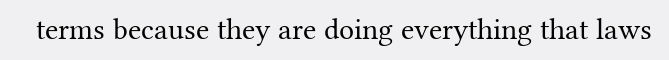terms because they are doing everything that laws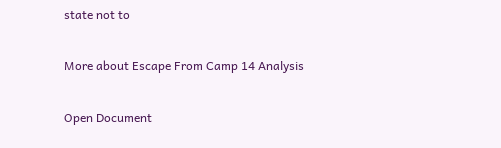state not to

More about Escape From Camp 14 Analysis

Open Document